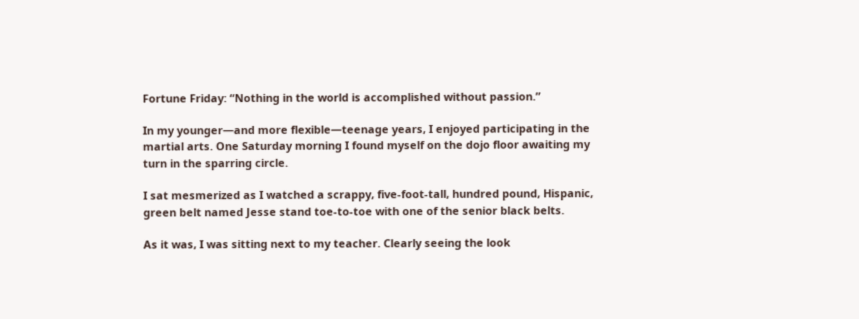Fortune Friday: “Nothing in the world is accomplished without passion.”

In my younger—and more flexible—teenage years, I enjoyed participating in the martial arts. One Saturday morning I found myself on the dojo floor awaiting my turn in the sparring circle.

I sat mesmerized as I watched a scrappy, five-foot-tall, hundred pound, Hispanic, green belt named Jesse stand toe-to-toe with one of the senior black belts.

As it was, I was sitting next to my teacher. Clearly seeing the look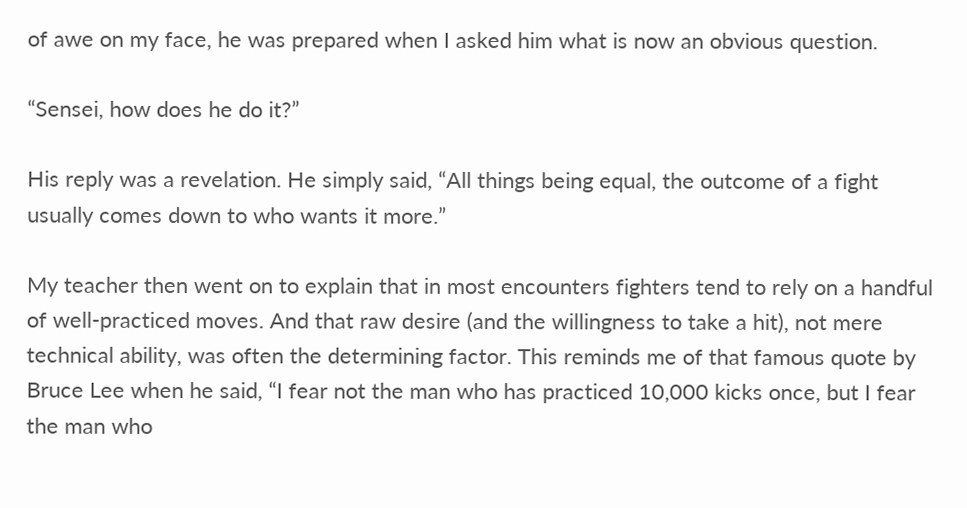of awe on my face, he was prepared when I asked him what is now an obvious question.

“Sensei, how does he do it?”

His reply was a revelation. He simply said, “All things being equal, the outcome of a fight usually comes down to who wants it more.”

My teacher then went on to explain that in most encounters fighters tend to rely on a handful of well-practiced moves. And that raw desire (and the willingness to take a hit), not mere technical ability, was often the determining factor. This reminds me of that famous quote by Bruce Lee when he said, “I fear not the man who has practiced 10,000 kicks once, but I fear the man who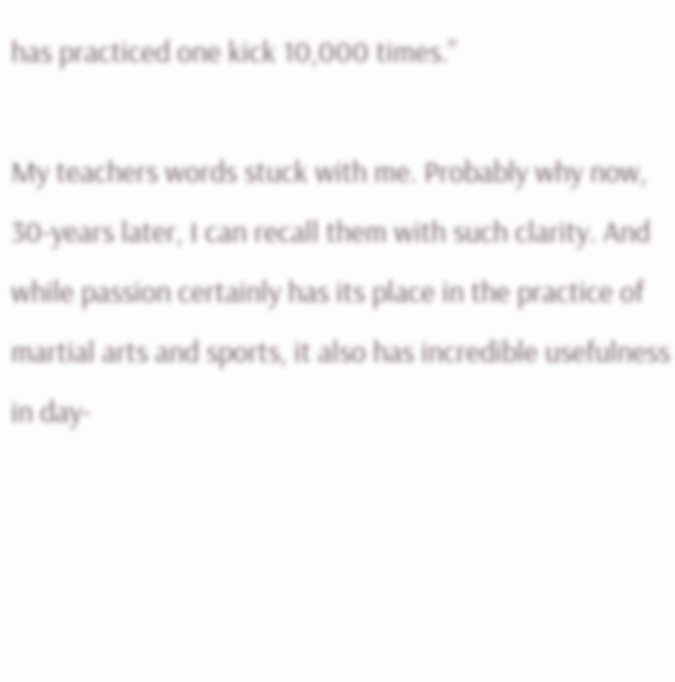has practiced one kick 10,000 times.”

My teachers words stuck with me. Probably why now, 30-years later, I can recall them with such clarity. And while passion certainly has its place in the practice of martial arts and sports, it also has incredible usefulness in day-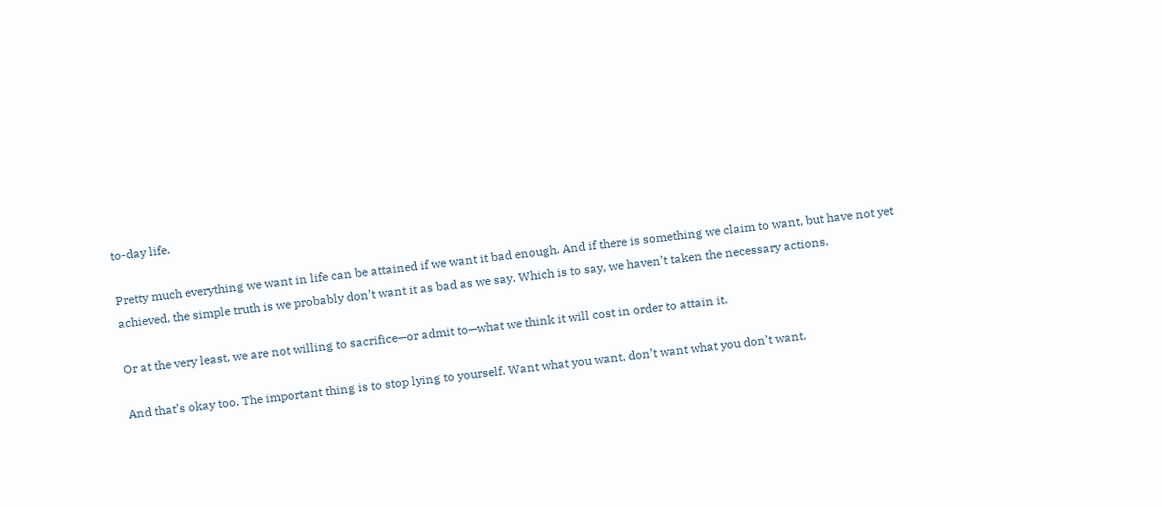to-day life.

Pretty much everything we want in life can be attained if we want it bad enough. And if there is something we claim to want, but have not yet achieved, the simple truth is we probably don’t want it as bad as we say. Which is to say, we haven’t taken the necessary actions.

Or at the very least, we are not willing to sacrifice—or admit to—what we think it will cost in order to attain it.

And that’s okay too. The important thing is to stop lying to yourself. Want what you want, don’t want what you don’t want.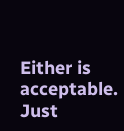Either is acceptable. Just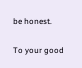be honest.

To your good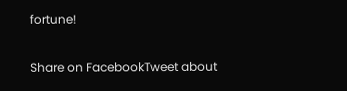fortune!

Share on FacebookTweet about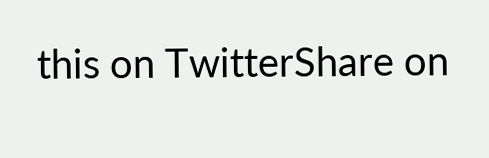this on TwitterShare on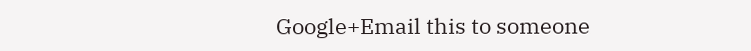Google+Email this to someone